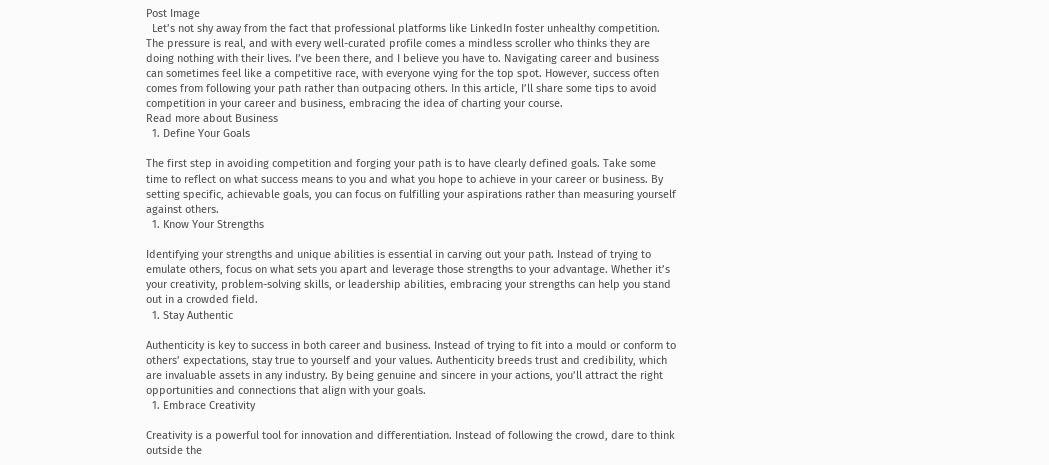Post Image
  Let’s not shy away from the fact that professional platforms like LinkedIn foster unhealthy competition. The pressure is real, and with every well-curated profile comes a mindless scroller who thinks they are doing nothing with their lives. I’ve been there, and I believe you have to. Navigating career and business can sometimes feel like a competitive race, with everyone vying for the top spot. However, success often comes from following your path rather than outpacing others. In this article, I’ll share some tips to avoid competition in your career and business, embracing the idea of charting your course.
Read more about Business
  1. Define Your Goals

The first step in avoiding competition and forging your path is to have clearly defined goals. Take some time to reflect on what success means to you and what you hope to achieve in your career or business. By setting specific, achievable goals, you can focus on fulfilling your aspirations rather than measuring yourself against others.
  1. Know Your Strengths

Identifying your strengths and unique abilities is essential in carving out your path. Instead of trying to emulate others, focus on what sets you apart and leverage those strengths to your advantage. Whether it’s your creativity, problem-solving skills, or leadership abilities, embracing your strengths can help you stand out in a crowded field.
  1. Stay Authentic

Authenticity is key to success in both career and business. Instead of trying to fit into a mould or conform to others’ expectations, stay true to yourself and your values. Authenticity breeds trust and credibility, which are invaluable assets in any industry. By being genuine and sincere in your actions, you’ll attract the right opportunities and connections that align with your goals.
  1. Embrace Creativity

Creativity is a powerful tool for innovation and differentiation. Instead of following the crowd, dare to think outside the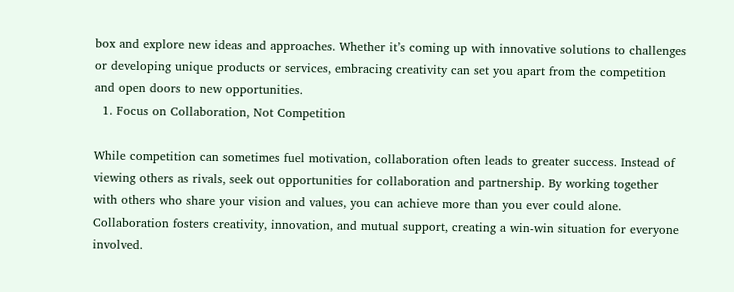box and explore new ideas and approaches. Whether it’s coming up with innovative solutions to challenges or developing unique products or services, embracing creativity can set you apart from the competition and open doors to new opportunities.
  1. Focus on Collaboration, Not Competition

While competition can sometimes fuel motivation, collaboration often leads to greater success. Instead of viewing others as rivals, seek out opportunities for collaboration and partnership. By working together with others who share your vision and values, you can achieve more than you ever could alone. Collaboration fosters creativity, innovation, and mutual support, creating a win-win situation for everyone involved.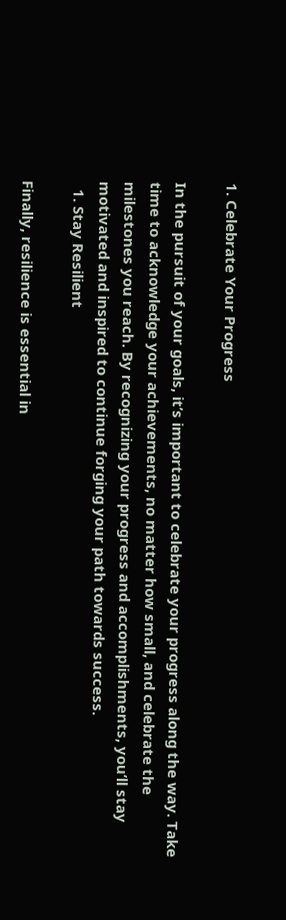1. Celebrate Your Progress

In the pursuit of your goals, it’s important to celebrate your progress along the way. Take time to acknowledge your achievements, no matter how small, and celebrate the milestones you reach. By recognizing your progress and accomplishments, you’ll stay motivated and inspired to continue forging your path towards success.
  1. Stay Resilient

Finally, resilience is essential in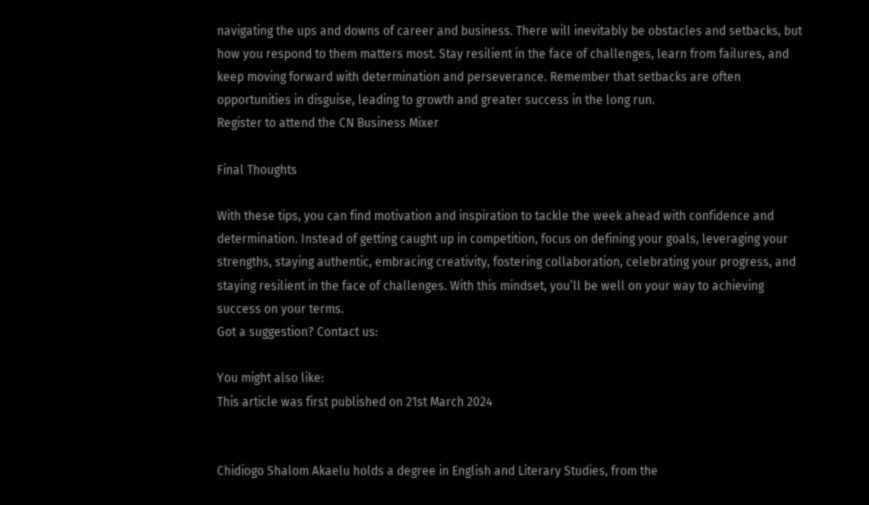navigating the ups and downs of career and business. There will inevitably be obstacles and setbacks, but how you respond to them matters most. Stay resilient in the face of challenges, learn from failures, and keep moving forward with determination and perseverance. Remember that setbacks are often opportunities in disguise, leading to growth and greater success in the long run.
Register to attend the CN Business Mixer

Final Thoughts

With these tips, you can find motivation and inspiration to tackle the week ahead with confidence and determination. Instead of getting caught up in competition, focus on defining your goals, leveraging your strengths, staying authentic, embracing creativity, fostering collaboration, celebrating your progress, and staying resilient in the face of challenges. With this mindset, you’ll be well on your way to achieving success on your terms.
Got a suggestion? Contact us:

You might also like:
This article was first published on 21st March 2024


Chidiogo Shalom Akaelu holds a degree in English and Literary Studies, from the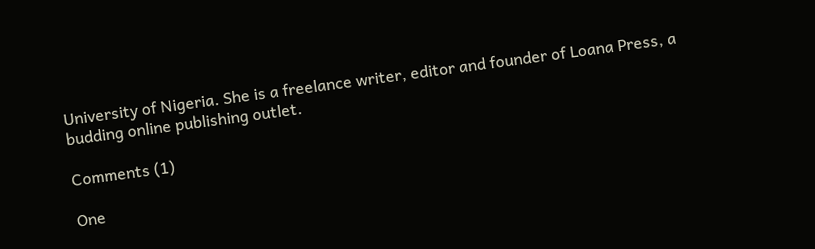University of Nigeria. She is a freelance writer, editor and founder of Loana Press, a budding online publishing outlet.

Comments (1)

One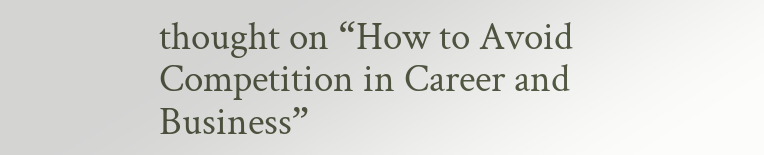thought on “How to Avoid Competition in Career and Business”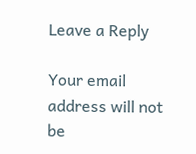Leave a Reply

Your email address will not be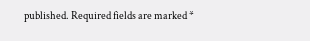published. Required fields are marked *